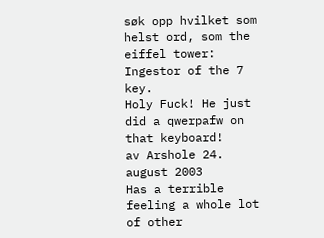søk opp hvilket som helst ord, som the eiffel tower:
Ingestor of the 7 key.
Holy Fuck! He just did a qwerpafw on that keyboard!
av Arshole 24. august 2003
Has a terrible feeling a whole lot of other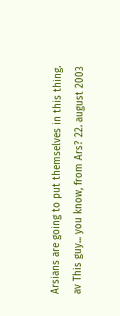Arsians are going to put themselves in this thing.
av This guy... you know, from Ars? 22. august 2003